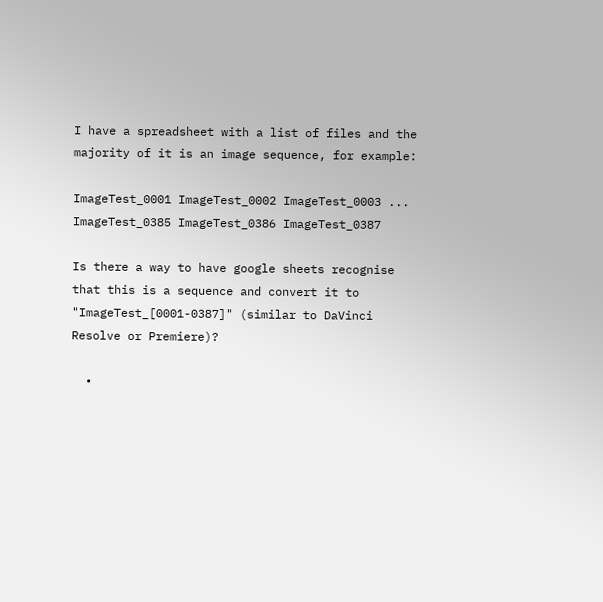I have a spreadsheet with a list of files and the majority of it is an image sequence, for example:

ImageTest_0001 ImageTest_0002 ImageTest_0003 ... ImageTest_0385 ImageTest_0386 ImageTest_0387

Is there a way to have google sheets recognise that this is a sequence and convert it to "ImageTest_[0001-0387]" (similar to DaVinci Resolve or Premiere)?

  •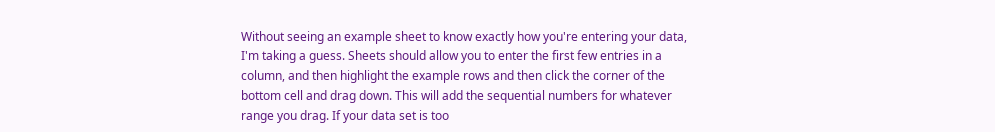Without seeing an example sheet to know exactly how you're entering your data, I'm taking a guess. Sheets should allow you to enter the first few entries in a column, and then highlight the example rows and then click the corner of the bottom cell and drag down. This will add the sequential numbers for whatever range you drag. If your data set is too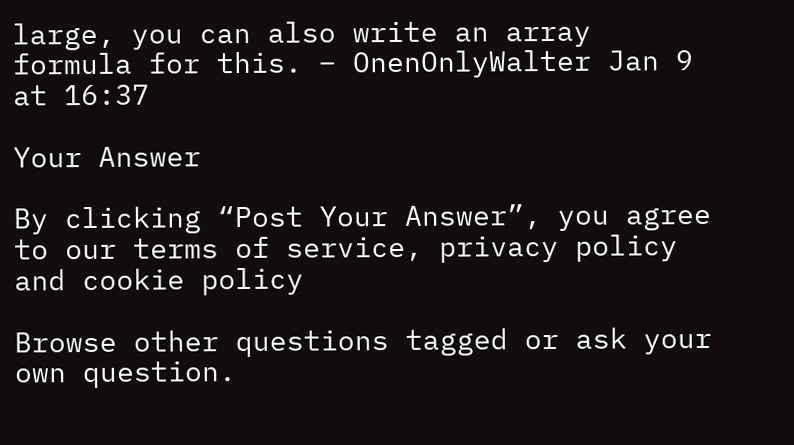large, you can also write an array formula for this. – OnenOnlyWalter Jan 9 at 16:37

Your Answer

By clicking “Post Your Answer”, you agree to our terms of service, privacy policy and cookie policy

Browse other questions tagged or ask your own question.